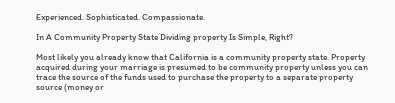Experienced. Sophisticated. Compassionate.

In A Community Property State Dividing property Is Simple, Right?

Most likely you already know that California is a community property state. Property acquired during your marriage is presumed to be community property unless you can trace the source of the funds used to purchase the property to a separate property source (money or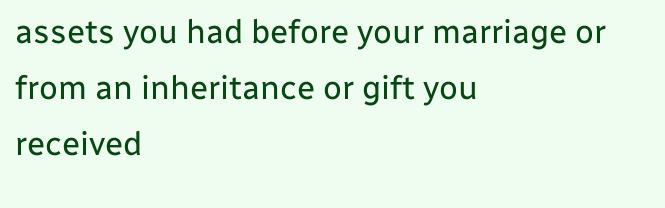assets you had before your marriage or from an inheritance or gift you received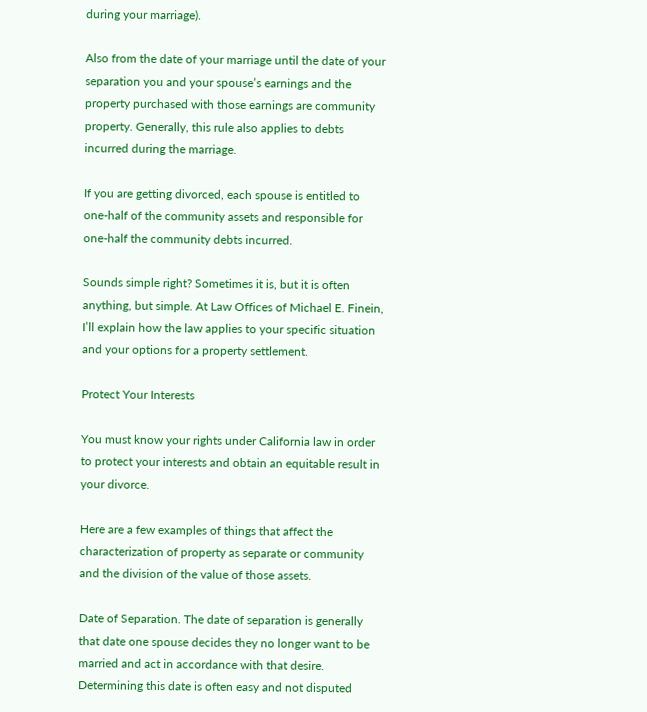during your marriage).

Also from the date of your marriage until the date of your separation you and your spouse’s earnings and the property purchased with those earnings are community property. Generally, this rule also applies to debts incurred during the marriage.

If you are getting divorced, each spouse is entitled to one-half of the community assets and responsible for one-half the community debts incurred.

Sounds simple right? Sometimes it is, but it is often anything, but simple. At Law Offices of Michael E. Finein, I’ll explain how the law applies to your specific situation and your options for a property settlement.

Protect Your Interests

You must know your rights under California law in order to protect your interests and obtain an equitable result in your divorce.

Here are a few examples of things that affect the characterization of property as separate or community and the division of the value of those assets.

Date of Separation. The date of separation is generally that date one spouse decides they no longer want to be married and act in accordance with that desire. Determining this date is often easy and not disputed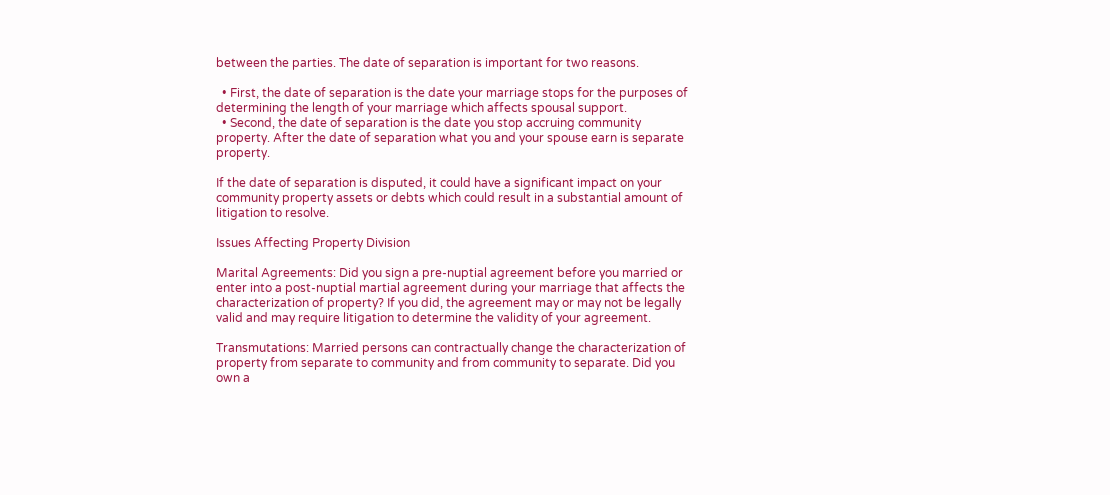between the parties. The date of separation is important for two reasons.

  • First, the date of separation is the date your marriage stops for the purposes of determining the length of your marriage which affects spousal support.
  • Second, the date of separation is the date you stop accruing community property. After the date of separation what you and your spouse earn is separate property.

If the date of separation is disputed, it could have a significant impact on your community property assets or debts which could result in a substantial amount of litigation to resolve.

Issues Affecting Property Division

Marital Agreements: Did you sign a pre-nuptial agreement before you married or enter into a post-nuptial martial agreement during your marriage that affects the characterization of property? If you did, the agreement may or may not be legally valid and may require litigation to determine the validity of your agreement.

Transmutations: Married persons can contractually change the characterization of property from separate to community and from community to separate. Did you own a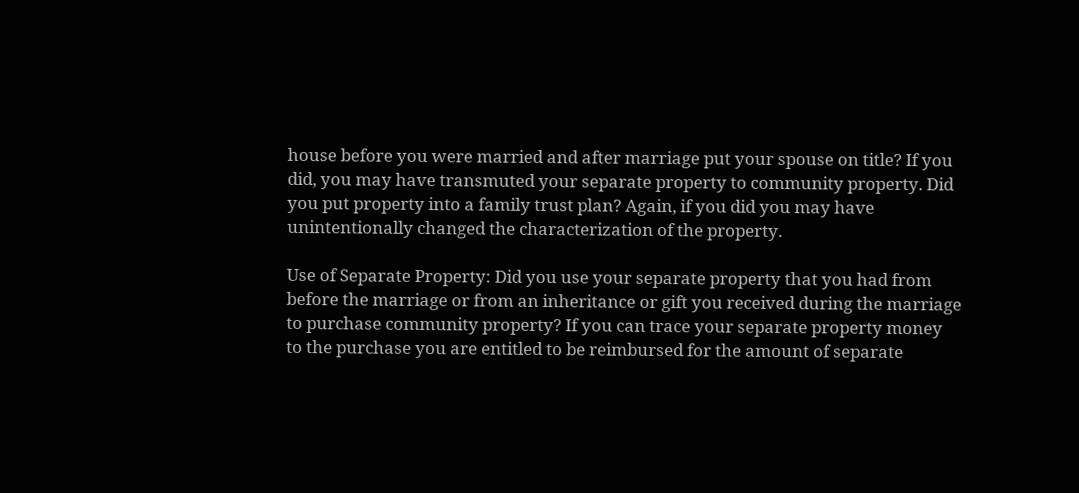house before you were married and after marriage put your spouse on title? If you did, you may have transmuted your separate property to community property. Did you put property into a family trust plan? Again, if you did you may have unintentionally changed the characterization of the property.

Use of Separate Property: Did you use your separate property that you had from before the marriage or from an inheritance or gift you received during the marriage to purchase community property? If you can trace your separate property money to the purchase you are entitled to be reimbursed for the amount of separate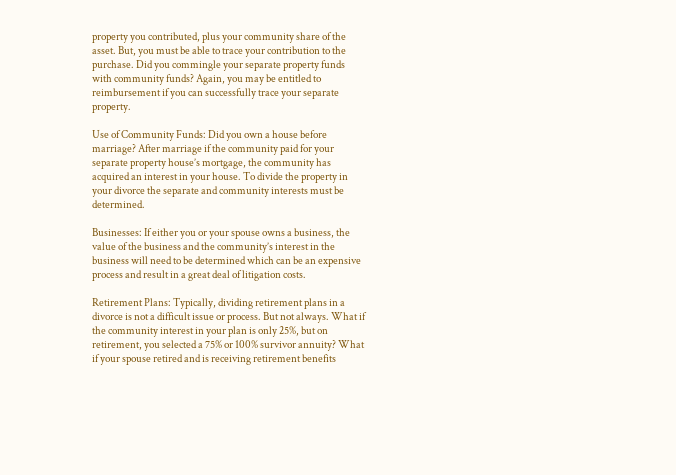property you contributed, plus your community share of the asset. But, you must be able to trace your contribution to the purchase. Did you commingle your separate property funds with community funds? Again, you may be entitled to reimbursement if you can successfully trace your separate property.

Use of Community Funds: Did you own a house before marriage? After marriage if the community paid for your separate property house’s mortgage, the community has acquired an interest in your house. To divide the property in your divorce the separate and community interests must be determined.

Businesses: If either you or your spouse owns a business, the value of the business and the community’s interest in the business will need to be determined which can be an expensive process and result in a great deal of litigation costs.

Retirement Plans: Typically, dividing retirement plans in a divorce is not a difficult issue or process. But not always. What if the community interest in your plan is only 25%, but on retirement, you selected a 75% or 100% survivor annuity? What if your spouse retired and is receiving retirement benefits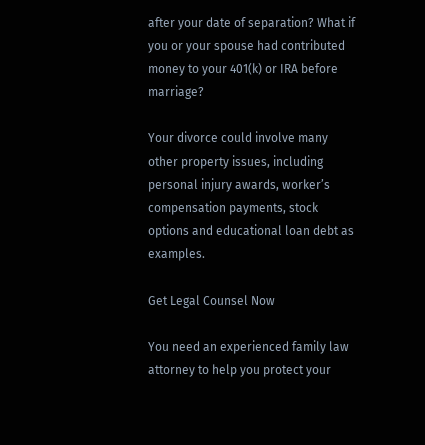after your date of separation? What if you or your spouse had contributed money to your 401(k) or IRA before marriage?

Your divorce could involve many other property issues, including personal injury awards, worker’s compensation payments, stock options and educational loan debt as examples.

Get Legal Counsel Now

You need an experienced family law attorney to help you protect your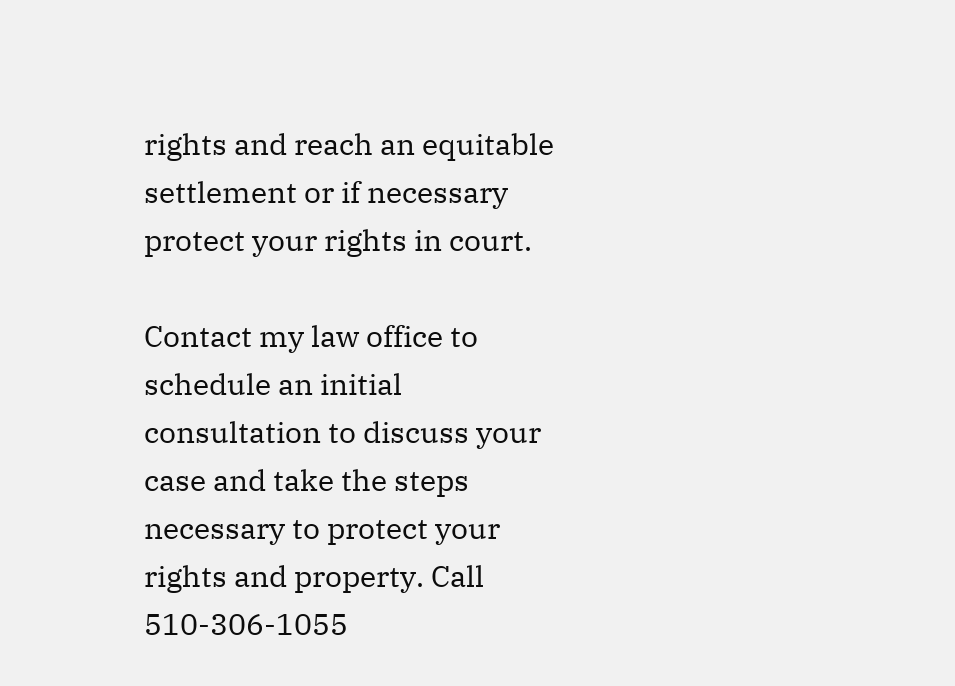rights and reach an equitable settlement or if necessary protect your rights in court.

Contact my law office to schedule an initial consultation to discuss your case and take the steps necessary to protect your rights and property. Call 510-306-1055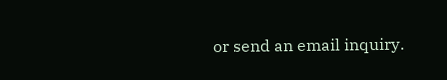or send an email inquiry.